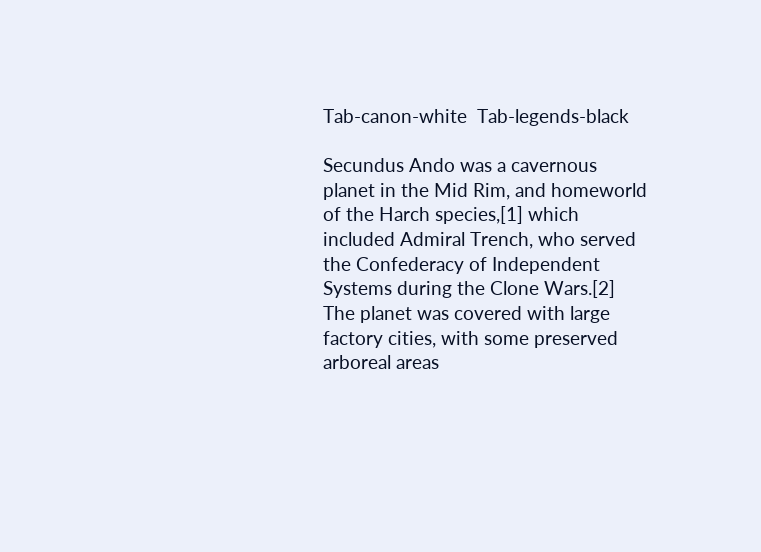Tab-canon-white  Tab-legends-black

Secundus Ando was a cavernous planet in the Mid Rim, and homeworld of the Harch species,[1] which included Admiral Trench, who served the Confederacy of Independent Systems during the Clone Wars.[2] The planet was covered with large factory cities, with some preserved arboreal areas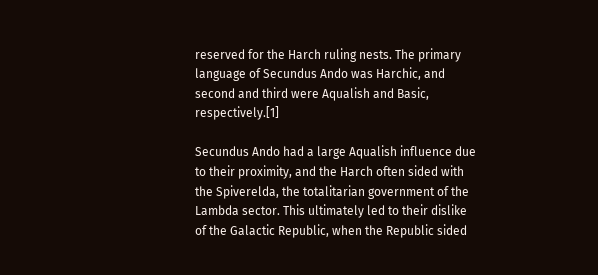reserved for the Harch ruling nests. The primary language of Secundus Ando was Harchic, and second and third were Aqualish and Basic, respectively.[1]

Secundus Ando had a large Aqualish influence due to their proximity, and the Harch often sided with the Spiverelda, the totalitarian government of the Lambda sector. This ultimately led to their dislike of the Galactic Republic, when the Republic sided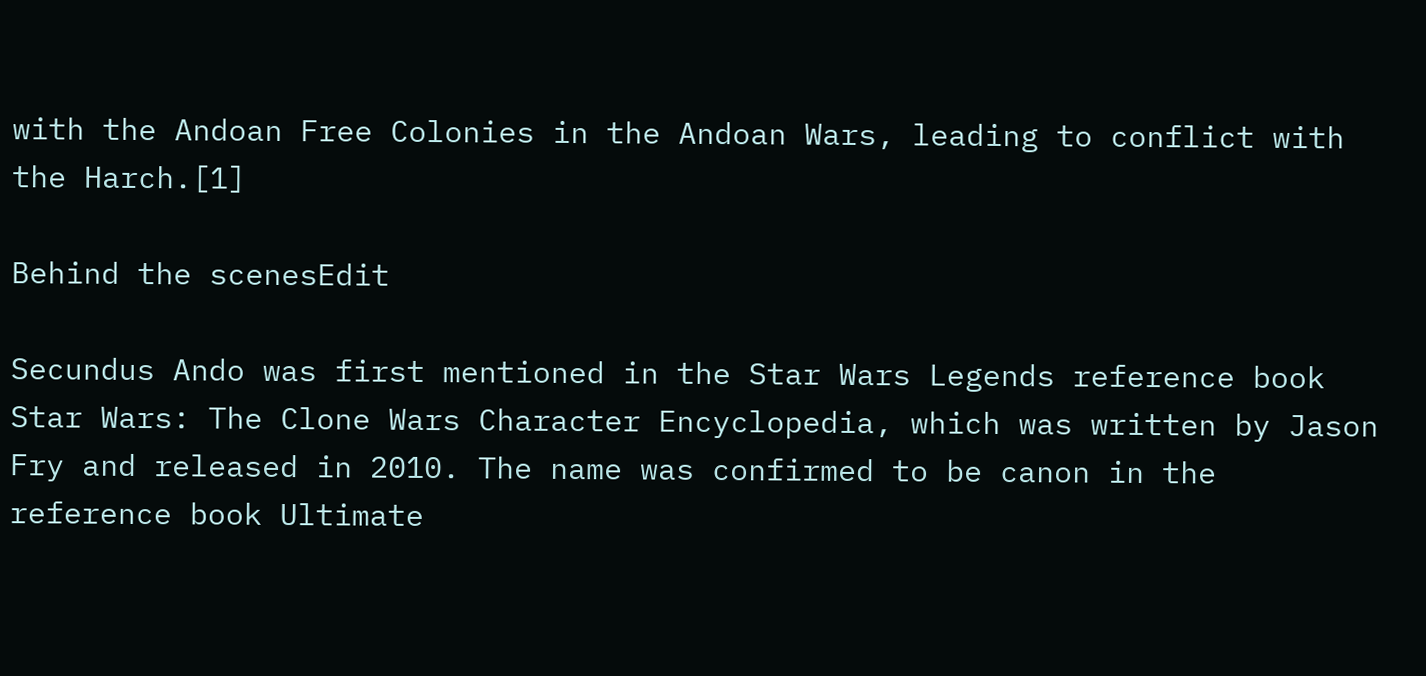with the Andoan Free Colonies in the Andoan Wars, leading to conflict with the Harch.[1]

Behind the scenesEdit

Secundus Ando was first mentioned in the Star Wars Legends reference book Star Wars: The Clone Wars Character Encyclopedia, which was written by Jason Fry and released in 2010. The name was confirmed to be canon in the reference book Ultimate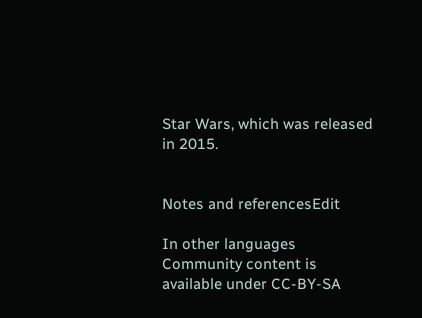Star Wars, which was released in 2015.


Notes and referencesEdit

In other languages
Community content is available under CC-BY-SA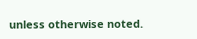unless otherwise noted.